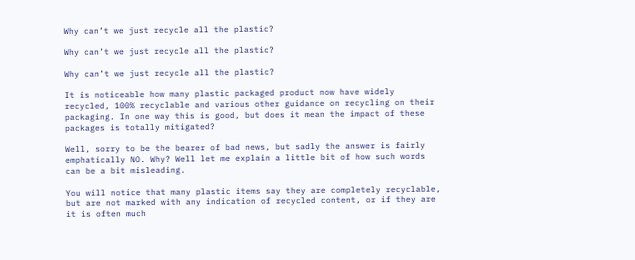Why can’t we just recycle all the plastic?

Why can’t we just recycle all the plastic?

Why can’t we just recycle all the plastic?

It is noticeable how many plastic packaged product now have widely recycled, 100% recyclable and various other guidance on recycling on their packaging. In one way this is good, but does it mean the impact of these packages is totally mitigated?

Well, sorry to be the bearer of bad news, but sadly the answer is fairly emphatically NO. Why? Well let me explain a little bit of how such words can be a bit misleading.

You will notice that many plastic items say they are completely recyclable, but are not marked with any indication of recycled content, or if they are it is often much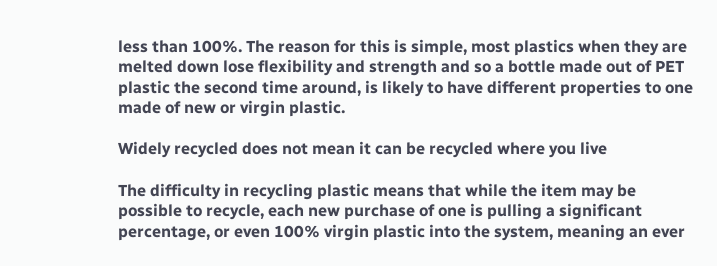less than 100%. The reason for this is simple, most plastics when they are melted down lose flexibility and strength and so a bottle made out of PET plastic the second time around, is likely to have different properties to one made of new or virgin plastic.

Widely recycled does not mean it can be recycled where you live

The difficulty in recycling plastic means that while the item may be possible to recycle, each new purchase of one is pulling a significant percentage, or even 100% virgin plastic into the system, meaning an ever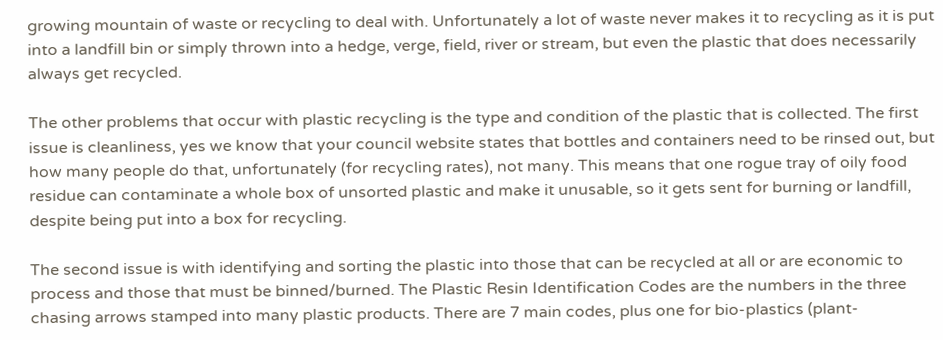growing mountain of waste or recycling to deal with. Unfortunately a lot of waste never makes it to recycling as it is put into a landfill bin or simply thrown into a hedge, verge, field, river or stream, but even the plastic that does necessarily always get recycled.

The other problems that occur with plastic recycling is the type and condition of the plastic that is collected. The first issue is cleanliness, yes we know that your council website states that bottles and containers need to be rinsed out, but how many people do that, unfortunately (for recycling rates), not many. This means that one rogue tray of oily food residue can contaminate a whole box of unsorted plastic and make it unusable, so it gets sent for burning or landfill, despite being put into a box for recycling.

The second issue is with identifying and sorting the plastic into those that can be recycled at all or are economic to process and those that must be binned/burned. The Plastic Resin Identification Codes are the numbers in the three chasing arrows stamped into many plastic products. There are 7 main codes, plus one for bio-plastics (plant-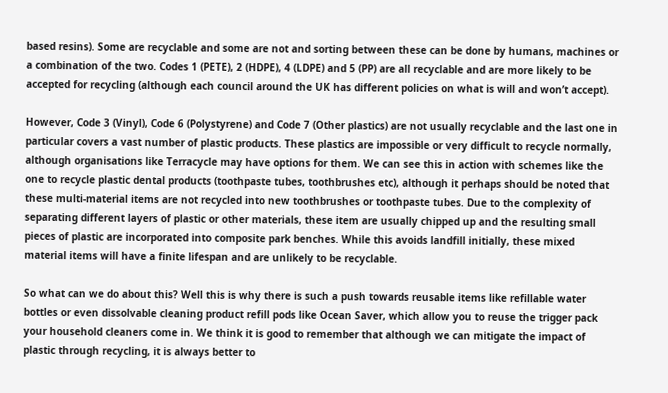based resins). Some are recyclable and some are not and sorting between these can be done by humans, machines or a combination of the two. Codes 1 (PETE), 2 (HDPE), 4 (LDPE) and 5 (PP) are all recyclable and are more likely to be accepted for recycling (although each council around the UK has different policies on what is will and won’t accept).

However, Code 3 (Vinyl), Code 6 (Polystyrene) and Code 7 (Other plastics) are not usually recyclable and the last one in particular covers a vast number of plastic products. These plastics are impossible or very difficult to recycle normally, although organisations like Terracycle may have options for them. We can see this in action with schemes like the one to recycle plastic dental products (toothpaste tubes, toothbrushes etc), although it perhaps should be noted that these multi-material items are not recycled into new toothbrushes or toothpaste tubes. Due to the complexity of separating different layers of plastic or other materials, these item are usually chipped up and the resulting small pieces of plastic are incorporated into composite park benches. While this avoids landfill initially, these mixed material items will have a finite lifespan and are unlikely to be recyclable.

So what can we do about this? Well this is why there is such a push towards reusable items like refillable water bottles or even dissolvable cleaning product refill pods like Ocean Saver, which allow you to reuse the trigger pack your household cleaners come in. We think it is good to remember that although we can mitigate the impact of plastic through recycling, it is always better to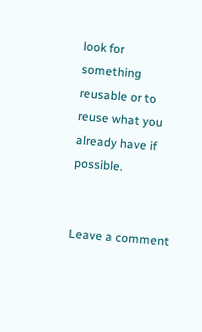look for something reusable or to reuse what you already have if possible.


Leave a comment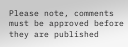Please note, comments must be approved before they are published